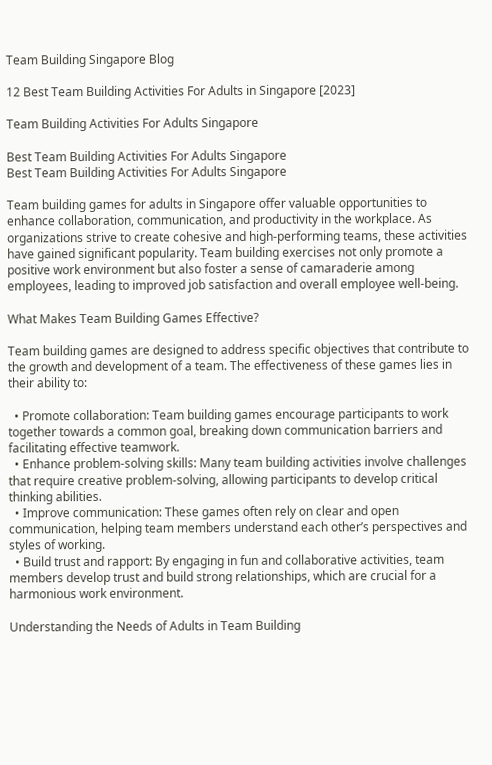Team Building Singapore Blog

12 Best Team Building Activities For Adults in Singapore [2023]

Team Building Activities For Adults Singapore

Best Team Building Activities For Adults Singapore
Best Team Building Activities For Adults Singapore

Team building games for adults in Singapore offer valuable opportunities to enhance collaboration, communication, and productivity in the workplace. As organizations strive to create cohesive and high-performing teams, these activities have gained significant popularity. Team building exercises not only promote a positive work environment but also foster a sense of camaraderie among employees, leading to improved job satisfaction and overall employee well-being.

What Makes Team Building Games Effective?

Team building games are designed to address specific objectives that contribute to the growth and development of a team. The effectiveness of these games lies in their ability to:

  • Promote collaboration: Team building games encourage participants to work together towards a common goal, breaking down communication barriers and facilitating effective teamwork.
  • Enhance problem-solving skills: Many team building activities involve challenges that require creative problem-solving, allowing participants to develop critical thinking abilities.
  • Improve communication: These games often rely on clear and open communication, helping team members understand each other’s perspectives and styles of working.
  • Build trust and rapport: By engaging in fun and collaborative activities, team members develop trust and build strong relationships, which are crucial for a harmonious work environment.

Understanding the Needs of Adults in Team Building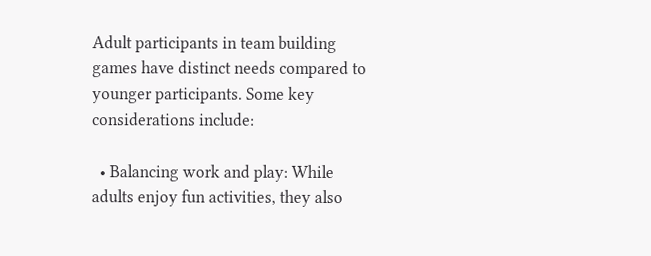Adult participants in team building games have distinct needs compared to younger participants. Some key considerations include:

  • Balancing work and play: While adults enjoy fun activities, they also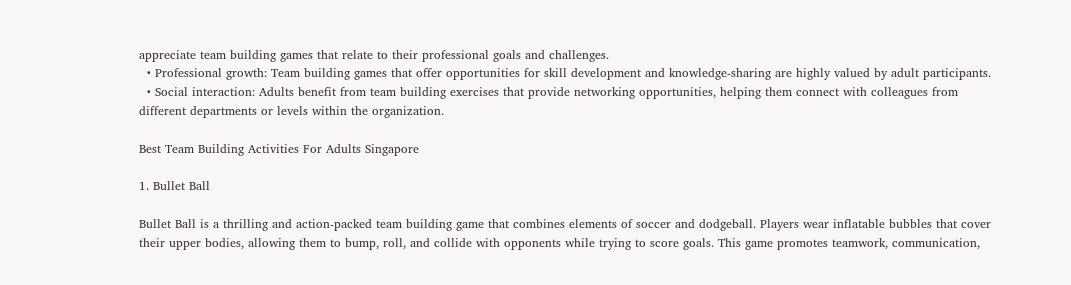appreciate team building games that relate to their professional goals and challenges.
  • Professional growth: Team building games that offer opportunities for skill development and knowledge-sharing are highly valued by adult participants.
  • Social interaction: Adults benefit from team building exercises that provide networking opportunities, helping them connect with colleagues from different departments or levels within the organization.

Best Team Building Activities For Adults Singapore

1. Bullet Ball

Bullet Ball is a thrilling and action-packed team building game that combines elements of soccer and dodgeball. Players wear inflatable bubbles that cover their upper bodies, allowing them to bump, roll, and collide with opponents while trying to score goals. This game promotes teamwork, communication,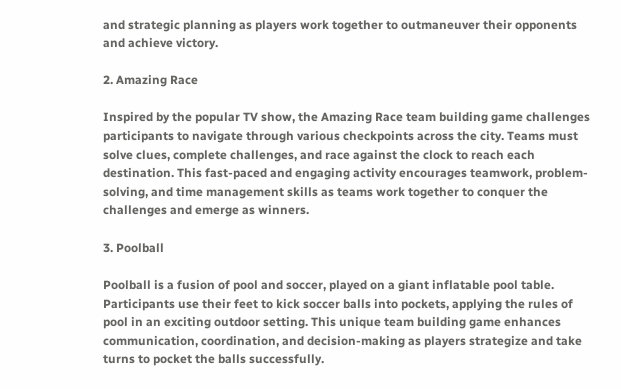and strategic planning as players work together to outmaneuver their opponents and achieve victory.

2. Amazing Race

Inspired by the popular TV show, the Amazing Race team building game challenges participants to navigate through various checkpoints across the city. Teams must solve clues, complete challenges, and race against the clock to reach each destination. This fast-paced and engaging activity encourages teamwork, problem-solving, and time management skills as teams work together to conquer the challenges and emerge as winners.

3. Poolball

Poolball is a fusion of pool and soccer, played on a giant inflatable pool table. Participants use their feet to kick soccer balls into pockets, applying the rules of pool in an exciting outdoor setting. This unique team building game enhances communication, coordination, and decision-making as players strategize and take turns to pocket the balls successfully.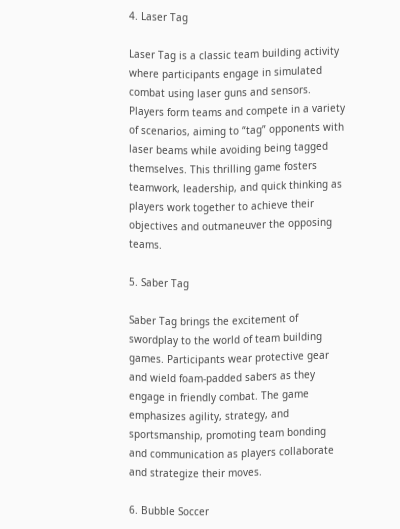4. Laser Tag

Laser Tag is a classic team building activity where participants engage in simulated combat using laser guns and sensors. Players form teams and compete in a variety of scenarios, aiming to “tag” opponents with laser beams while avoiding being tagged themselves. This thrilling game fosters teamwork, leadership, and quick thinking as players work together to achieve their objectives and outmaneuver the opposing teams.

5. Saber Tag

Saber Tag brings the excitement of swordplay to the world of team building games. Participants wear protective gear and wield foam-padded sabers as they engage in friendly combat. The game emphasizes agility, strategy, and sportsmanship, promoting team bonding and communication as players collaborate and strategize their moves.

6. Bubble Soccer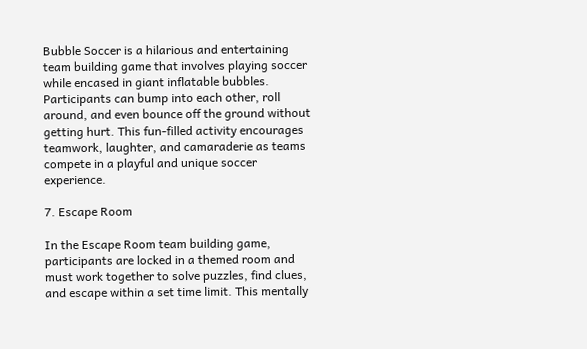Bubble Soccer is a hilarious and entertaining team building game that involves playing soccer while encased in giant inflatable bubbles. Participants can bump into each other, roll around, and even bounce off the ground without getting hurt. This fun-filled activity encourages teamwork, laughter, and camaraderie as teams compete in a playful and unique soccer experience.

7. Escape Room

In the Escape Room team building game, participants are locked in a themed room and must work together to solve puzzles, find clues, and escape within a set time limit. This mentally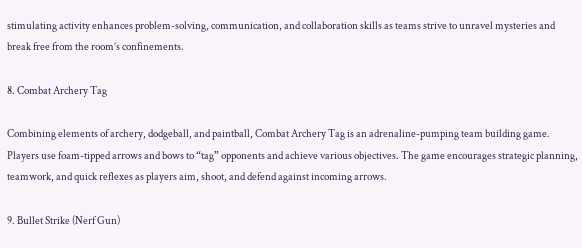stimulating activity enhances problem-solving, communication, and collaboration skills as teams strive to unravel mysteries and break free from the room’s confinements.

8. Combat Archery Tag

Combining elements of archery, dodgeball, and paintball, Combat Archery Tag is an adrenaline-pumping team building game. Players use foam-tipped arrows and bows to “tag” opponents and achieve various objectives. The game encourages strategic planning, teamwork, and quick reflexes as players aim, shoot, and defend against incoming arrows.

9. Bullet Strike (Nerf Gun)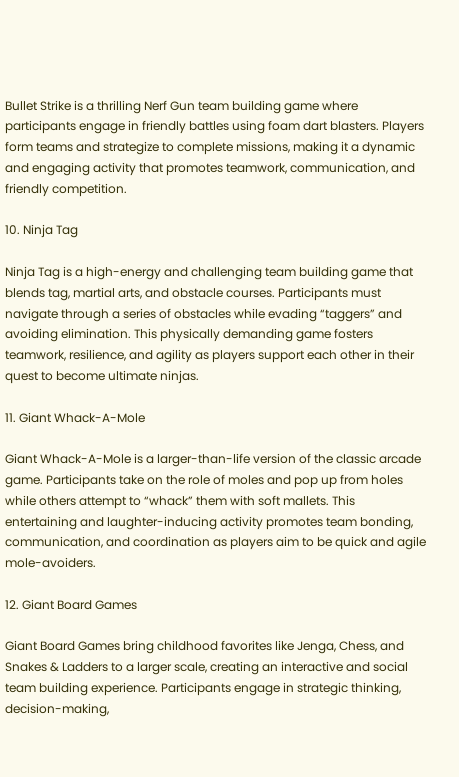Bullet Strike is a thrilling Nerf Gun team building game where participants engage in friendly battles using foam dart blasters. Players form teams and strategize to complete missions, making it a dynamic and engaging activity that promotes teamwork, communication, and friendly competition.

10. Ninja Tag

Ninja Tag is a high-energy and challenging team building game that blends tag, martial arts, and obstacle courses. Participants must navigate through a series of obstacles while evading “taggers” and avoiding elimination. This physically demanding game fosters teamwork, resilience, and agility as players support each other in their quest to become ultimate ninjas.

11. Giant Whack-A-Mole

Giant Whack-A-Mole is a larger-than-life version of the classic arcade game. Participants take on the role of moles and pop up from holes while others attempt to “whack” them with soft mallets. This entertaining and laughter-inducing activity promotes team bonding, communication, and coordination as players aim to be quick and agile mole-avoiders.

12. Giant Board Games

Giant Board Games bring childhood favorites like Jenga, Chess, and Snakes & Ladders to a larger scale, creating an interactive and social team building experience. Participants engage in strategic thinking, decision-making,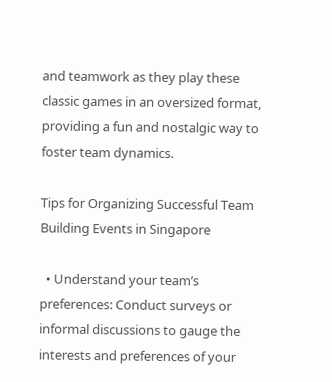and teamwork as they play these classic games in an oversized format, providing a fun and nostalgic way to foster team dynamics.

Tips for Organizing Successful Team Building Events in Singapore

  • Understand your team’s preferences: Conduct surveys or informal discussions to gauge the interests and preferences of your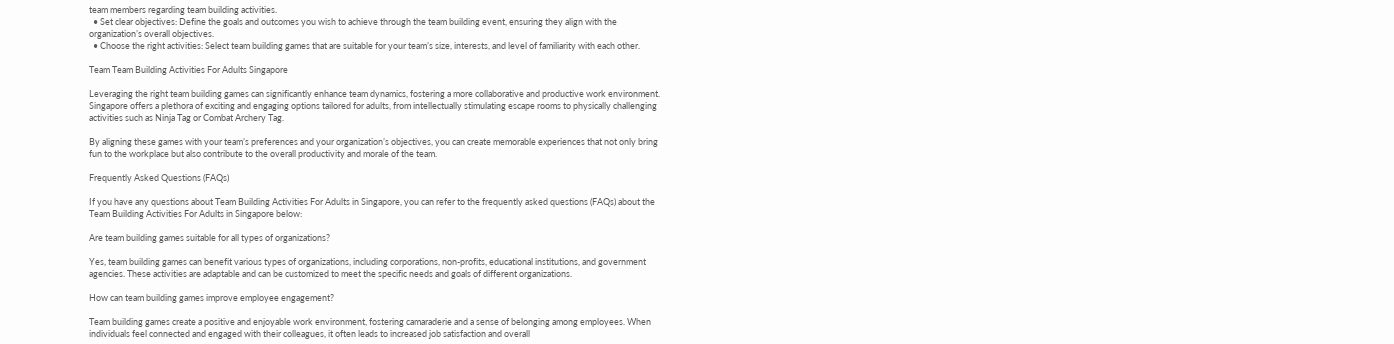team members regarding team building activities.
  • Set clear objectives: Define the goals and outcomes you wish to achieve through the team building event, ensuring they align with the organization’s overall objectives.
  • Choose the right activities: Select team building games that are suitable for your team’s size, interests, and level of familiarity with each other.

Team Team Building Activities For Adults Singapore

Leveraging the right team building games can significantly enhance team dynamics, fostering a more collaborative and productive work environment. Singapore offers a plethora of exciting and engaging options tailored for adults, from intellectually stimulating escape rooms to physically challenging activities such as Ninja Tag or Combat Archery Tag.

By aligning these games with your team’s preferences and your organization’s objectives, you can create memorable experiences that not only bring fun to the workplace but also contribute to the overall productivity and morale of the team.

Frequently Asked Questions (FAQs)

If you have any questions about Team Building Activities For Adults in Singapore, you can refer to the frequently asked questions (FAQs) about the Team Building Activities For Adults in Singapore below:

Are team building games suitable for all types of organizations?

Yes, team building games can benefit various types of organizations, including corporations, non-profits, educational institutions, and government agencies. These activities are adaptable and can be customized to meet the specific needs and goals of different organizations.

How can team building games improve employee engagement?

Team building games create a positive and enjoyable work environment, fostering camaraderie and a sense of belonging among employees. When individuals feel connected and engaged with their colleagues, it often leads to increased job satisfaction and overall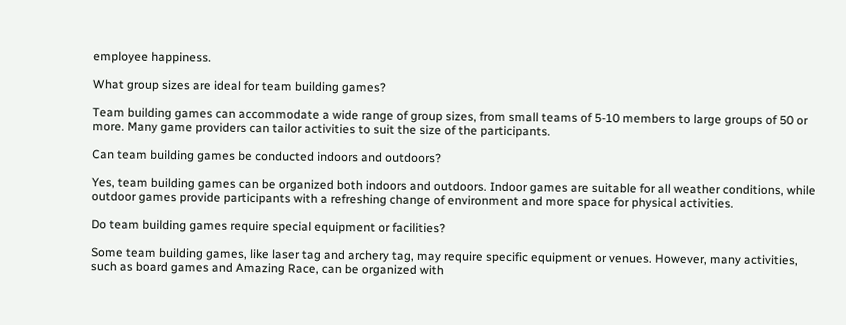employee happiness.

What group sizes are ideal for team building games?

Team building games can accommodate a wide range of group sizes, from small teams of 5-10 members to large groups of 50 or more. Many game providers can tailor activities to suit the size of the participants.

Can team building games be conducted indoors and outdoors?

Yes, team building games can be organized both indoors and outdoors. Indoor games are suitable for all weather conditions, while outdoor games provide participants with a refreshing change of environment and more space for physical activities.

Do team building games require special equipment or facilities?

Some team building games, like laser tag and archery tag, may require specific equipment or venues. However, many activities, such as board games and Amazing Race, can be organized with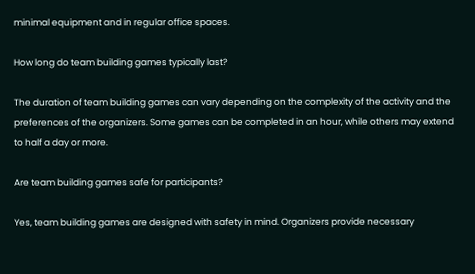minimal equipment and in regular office spaces.

How long do team building games typically last?

The duration of team building games can vary depending on the complexity of the activity and the preferences of the organizers. Some games can be completed in an hour, while others may extend to half a day or more.

Are team building games safe for participants?

Yes, team building games are designed with safety in mind. Organizers provide necessary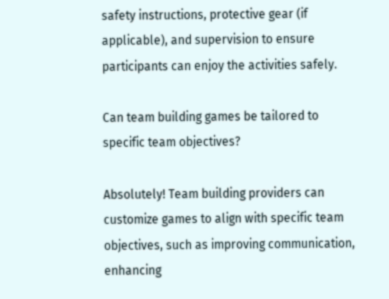safety instructions, protective gear (if applicable), and supervision to ensure participants can enjoy the activities safely.

Can team building games be tailored to specific team objectives?

Absolutely! Team building providers can customize games to align with specific team objectives, such as improving communication, enhancing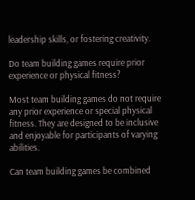leadership skills, or fostering creativity.

Do team building games require prior experience or physical fitness?

Most team building games do not require any prior experience or special physical fitness. They are designed to be inclusive and enjoyable for participants of varying abilities.

Can team building games be combined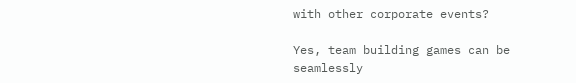with other corporate events?

Yes, team building games can be seamlessly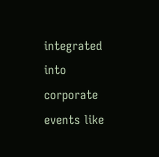integrated into corporate events like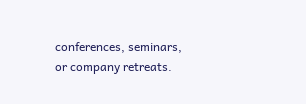conferences, seminars, or company retreats.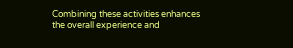Combining these activities enhances the overall experience and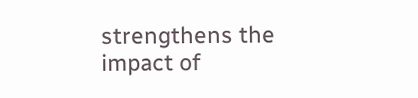strengthens the impact of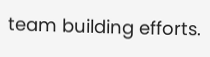team building efforts.